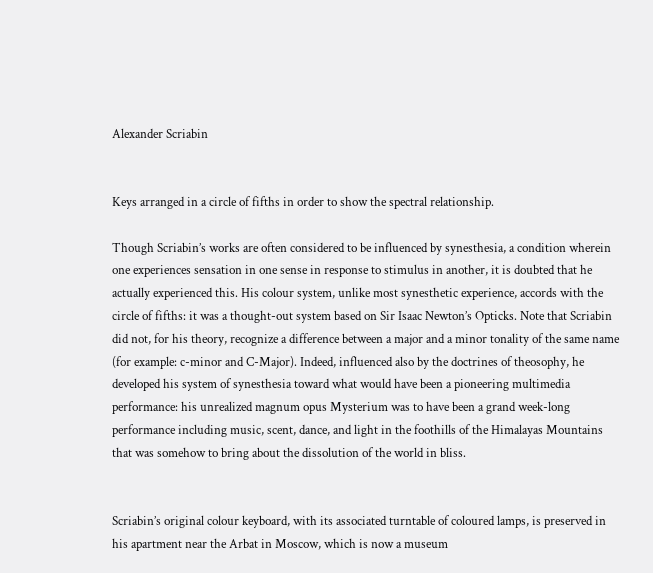Alexander Scriabin


Keys arranged in a circle of fifths in order to show the spectral relationship.

Though Scriabin’s works are often considered to be influenced by synesthesia, a condition wherein one experiences sensation in one sense in response to stimulus in another, it is doubted that he actually experienced this. His colour system, unlike most synesthetic experience, accords with the circle of fifths: it was a thought-out system based on Sir Isaac Newton’s Opticks. Note that Scriabin did not, for his theory, recognize a difference between a major and a minor tonality of the same name (for example: c-minor and C-Major). Indeed, influenced also by the doctrines of theosophy, he developed his system of synesthesia toward what would have been a pioneering multimedia performance: his unrealized magnum opus Mysterium was to have been a grand week-long performance including music, scent, dance, and light in the foothills of the Himalayas Mountains that was somehow to bring about the dissolution of the world in bliss.


Scriabin’s original colour keyboard, with its associated turntable of coloured lamps, is preserved in his apartment near the Arbat in Moscow, which is now a museum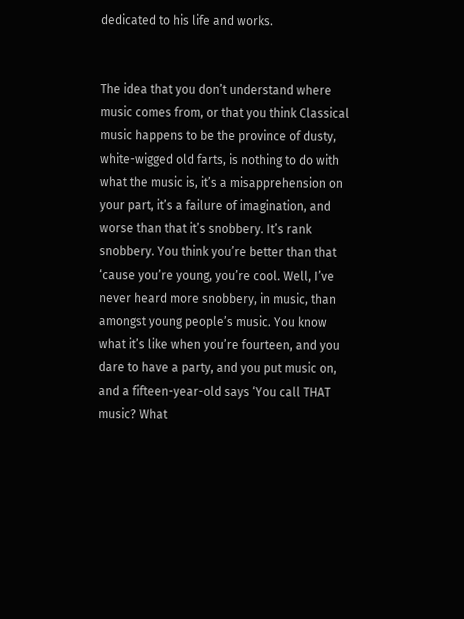dedicated to his life and works.


The idea that you don’t understand where music comes from, or that you think Classical music happens to be the province of dusty, white-wigged old farts, is nothing to do with what the music is, it’s a misapprehension on your part, it’s a failure of imagination, and worse than that it’s snobbery. It’s rank snobbery. You think you’re better than that ‘cause you’re young, you’re cool. Well, I’ve never heard more snobbery, in music, than amongst young people’s music. You know what it’s like when you’re fourteen, and you dare to have a party, and you put music on, and a fifteen-year-old says ‘You call THAT music? What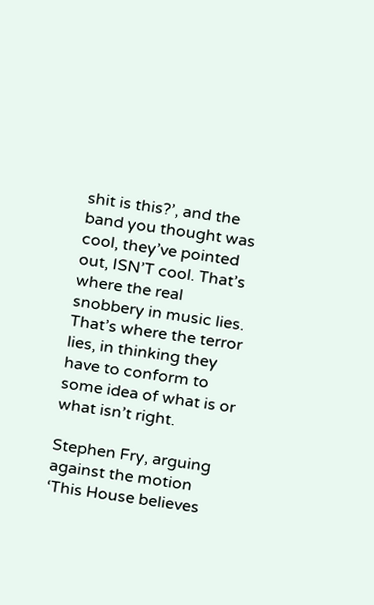shit is this?’, and the band you thought was cool, they’ve pointed out, ISN’T cool. That’s where the real snobbery in music lies. That’s where the terror lies, in thinking they have to conform to some idea of what is or what isn’t right.

Stephen Fry, arguing against the motion ‘This House believes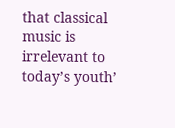that classical music is irrelevant to today’s youth’